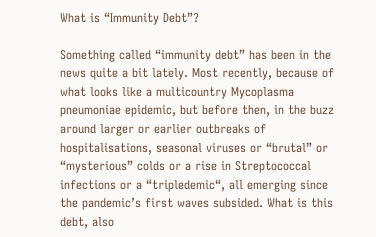What is “Immunity Debt”?

Something called “immunity debt” has been in the news quite a bit lately. Most recently, because of what looks like a multicountry Mycoplasma pneumoniae epidemic, but before then, in the buzz around larger or earlier outbreaks of hospitalisations, seasonal viruses or “brutal” or “mysterious” colds or a rise in Streptococcal infections or a “tripledemic“, all emerging since the pandemic’s first waves subsided. What is this debt, also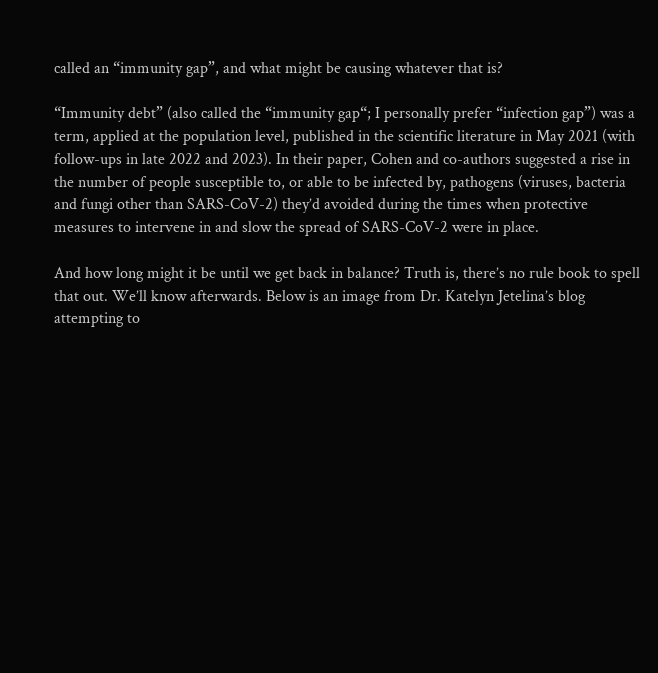called an “immunity gap”, and what might be causing whatever that is?

“Immunity debt” (also called the “immunity gap“; I personally prefer “infection gap”) was a term, applied at the population level, published in the scientific literature in May 2021 (with follow-ups in late 2022 and 2023). In their paper, Cohen and co-authors suggested a rise in the number of people susceptible to, or able to be infected by, pathogens (viruses, bacteria and fungi other than SARS-CoV-2) they’d avoided during the times when protective measures to intervene in and slow the spread of SARS-CoV-2 were in place.

And how long might it be until we get back in balance? Truth is, there’s no rule book to spell that out. We’ll know afterwards. Below is an image from Dr. Katelyn Jetelina’s blog attempting to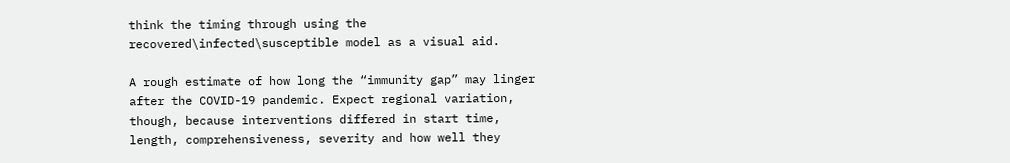think the timing through using the recovered\infected\susceptible model as a visual aid.

A rough estimate of how long the “immunity gap” may linger after the COVID-19 pandemic. Expect regional variation, though, because interventions differed in start time, length, comprehensiveness, severity and how well they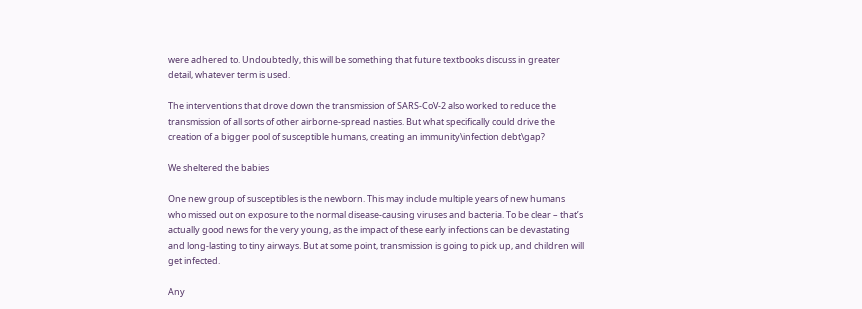were adhered to. Undoubtedly, this will be something that future textbooks discuss in greater detail, whatever term is used.

The interventions that drove down the transmission of SARS-CoV-2 also worked to reduce the transmission of all sorts of other airborne-spread nasties. But what specifically could drive the creation of a bigger pool of susceptible humans, creating an immunity\infection debt\gap?

We sheltered the babies

One new group of susceptibles is the newborn. This may include multiple years of new humans who missed out on exposure to the normal disease-causing viruses and bacteria. To be clear – that’s actually good news for the very young, as the impact of these early infections can be devastating and long-lasting to tiny airways. But at some point, transmission is going to pick up, and children will get infected.

Any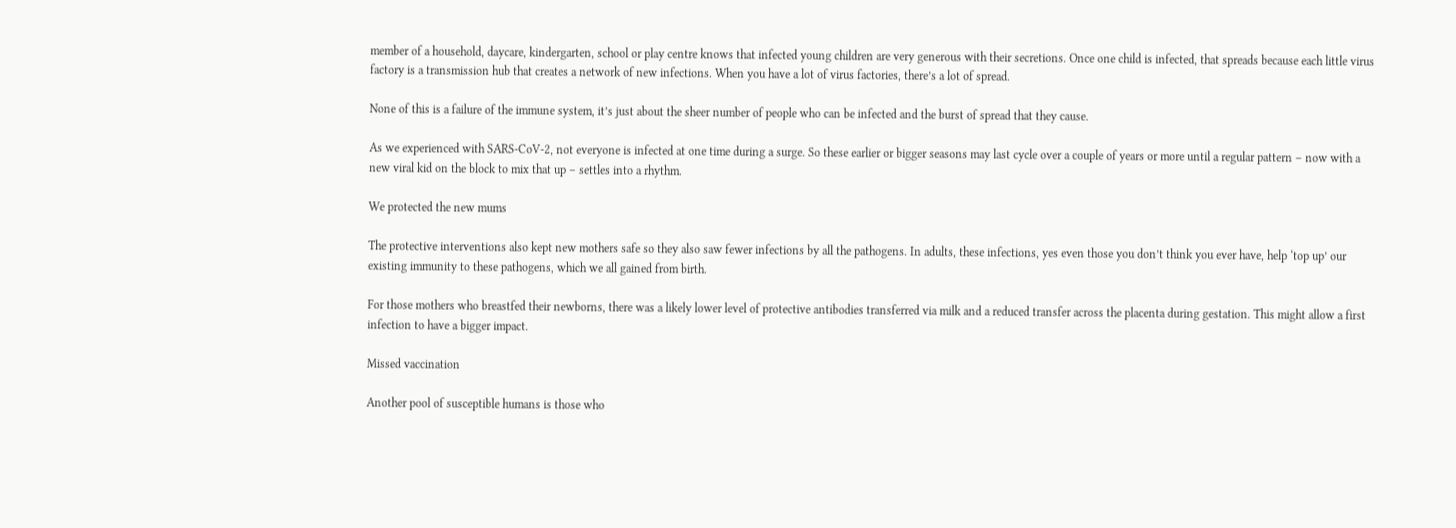member of a household, daycare, kindergarten, school or play centre knows that infected young children are very generous with their secretions. Once one child is infected, that spreads because each little virus factory is a transmission hub that creates a network of new infections. When you have a lot of virus factories, there’s a lot of spread.

None of this is a failure of the immune system, it’s just about the sheer number of people who can be infected and the burst of spread that they cause.

As we experienced with SARS-CoV-2, not everyone is infected at one time during a surge. So these earlier or bigger seasons may last cycle over a couple of years or more until a regular pattern – now with a new viral kid on the block to mix that up – settles into a rhythm.

We protected the new mums

The protective interventions also kept new mothers safe so they also saw fewer infections by all the pathogens. In adults, these infections, yes even those you don’t think you ever have, help ‘top up’ our existing immunity to these pathogens, which we all gained from birth.

For those mothers who breastfed their newborns, there was a likely lower level of protective antibodies transferred via milk and a reduced transfer across the placenta during gestation. This might allow a first infection to have a bigger impact.

Missed vaccination

Another pool of susceptible humans is those who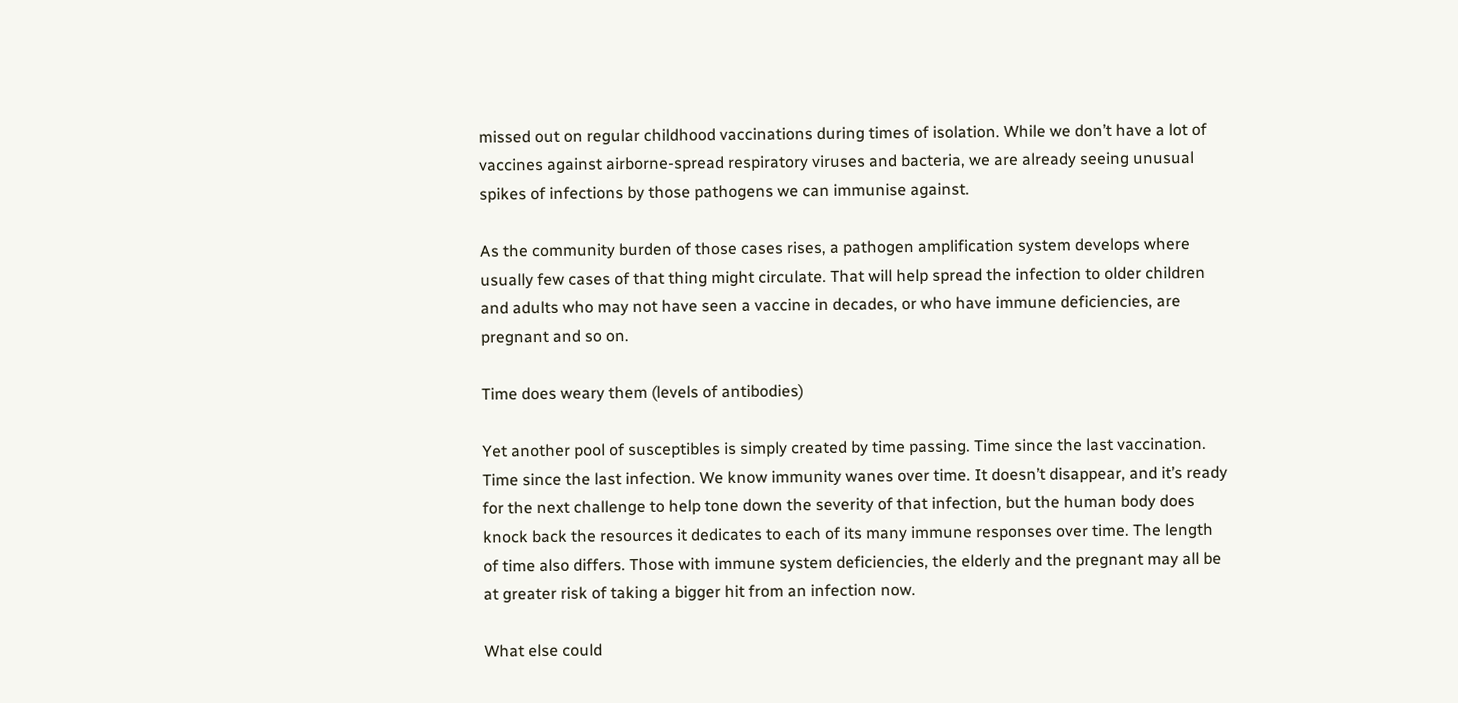missed out on regular childhood vaccinations during times of isolation. While we don’t have a lot of vaccines against airborne-spread respiratory viruses and bacteria, we are already seeing unusual spikes of infections by those pathogens we can immunise against.

As the community burden of those cases rises, a pathogen amplification system develops where usually few cases of that thing might circulate. That will help spread the infection to older children and adults who may not have seen a vaccine in decades, or who have immune deficiencies, are pregnant and so on.

Time does weary them (levels of antibodies)

Yet another pool of susceptibles is simply created by time passing. Time since the last vaccination. Time since the last infection. We know immunity wanes over time. It doesn’t disappear, and it’s ready for the next challenge to help tone down the severity of that infection, but the human body does knock back the resources it dedicates to each of its many immune responses over time. The length of time also differs. Those with immune system deficiencies, the elderly and the pregnant may all be at greater risk of taking a bigger hit from an infection now.

What else could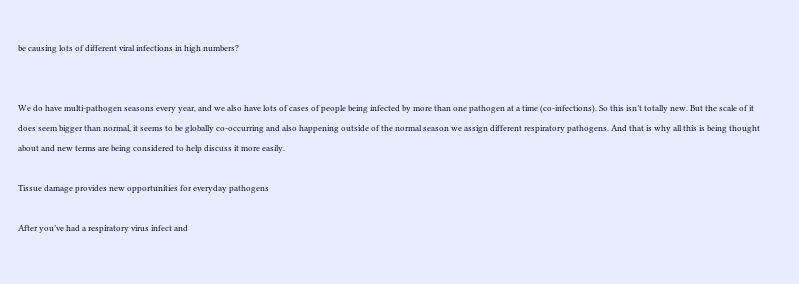be causing lots of different viral infections in high numbers?


We do have multi-pathogen seasons every year, and we also have lots of cases of people being infected by more than one pathogen at a time (co-infections). So this isn’t totally new. But the scale of it does seem bigger than normal, it seems to be globally co-occurring and also happening outside of the normal season we assign different respiratory pathogens. And that is why all this is being thought about and new terms are being considered to help discuss it more easily.

Tissue damage provides new opportunities for everyday pathogens

After you’ve had a respiratory virus infect and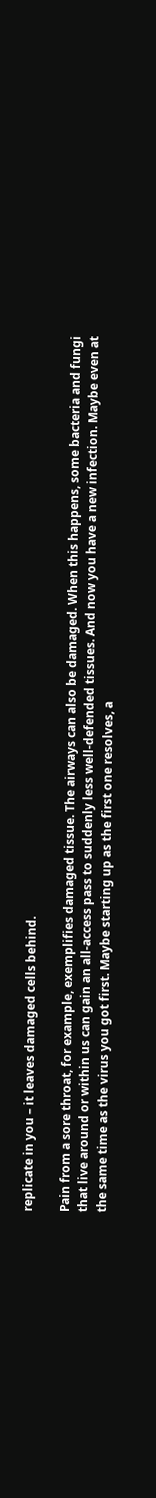replicate in you – it leaves damaged cells behind.

Pain from a sore throat, for example, exemplifies damaged tissue. The airways can also be damaged. When this happens, some bacteria and fungi that live around or within us can gain an all-access pass to suddenly less well-defended tissues. And now you have a new infection. Maybe even at the same time as the virus you got first. Maybe starting up as the first one resolves, a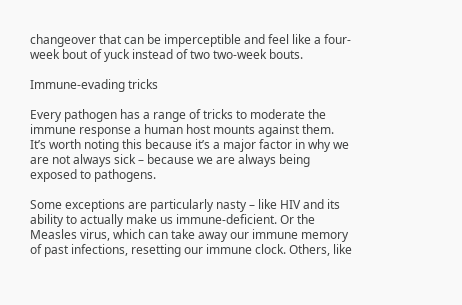changeover that can be imperceptible and feel like a four-week bout of yuck instead of two two-week bouts.

Immune-evading tricks

Every pathogen has a range of tricks to moderate the immune response a human host mounts against them. It’s worth noting this because it’s a major factor in why we are not always sick – because we are always being exposed to pathogens.

Some exceptions are particularly nasty – like HIV and its ability to actually make us immune-deficient. Or the Measles virus, which can take away our immune memory of past infections, resetting our immune clock. Others, like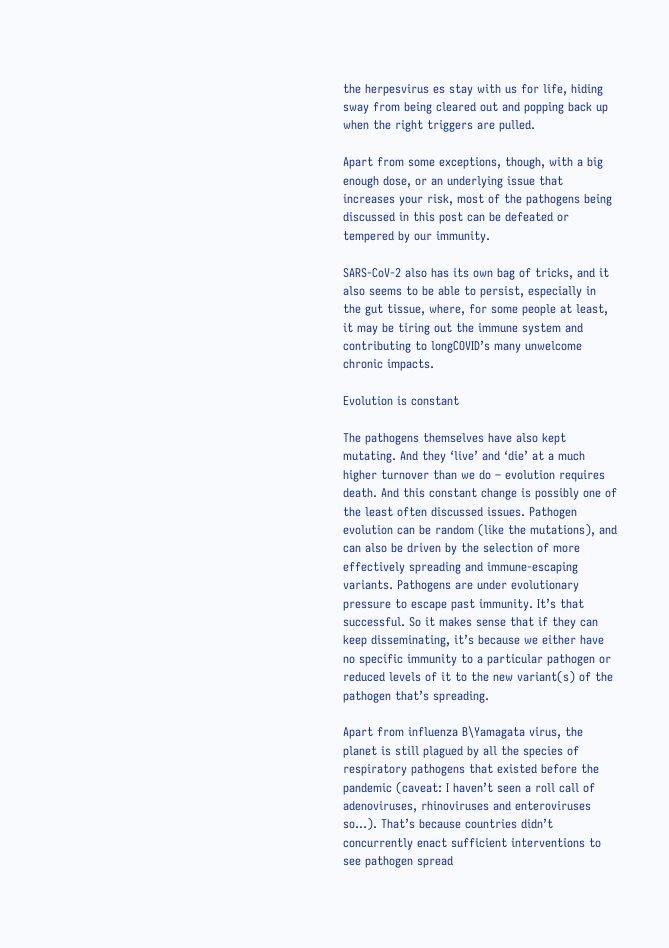the herpesvirus es stay with us for life, hiding sway from being cleared out and popping back up when the right triggers are pulled.

Apart from some exceptions, though, with a big enough dose, or an underlying issue that increases your risk, most of the pathogens being discussed in this post can be defeated or tempered by our immunity.

SARS-CoV-2 also has its own bag of tricks, and it also seems to be able to persist, especially in the gut tissue, where, for some people at least, it may be tiring out the immune system and contributing to longCOVID’s many unwelcome chronic impacts.

Evolution is constant

The pathogens themselves have also kept mutating. And they ‘live’ and ‘die’ at a much higher turnover than we do – evolution requires death. And this constant change is possibly one of the least often discussed issues. Pathogen evolution can be random (like the mutations), and can also be driven by the selection of more effectively spreading and immune-escaping variants. Pathogens are under evolutionary pressure to escape past immunity. It’s that successful. So it makes sense that if they can keep disseminating, it’s because we either have no specific immunity to a particular pathogen or reduced levels of it to the new variant(s) of the pathogen that’s spreading.

Apart from influenza B\Yamagata virus, the planet is still plagued by all the species of respiratory pathogens that existed before the pandemic (caveat: I haven’t seen a roll call of adenoviruses, rhinoviruses and enteroviruses so…). That’s because countries didn’t concurrently enact sufficient interventions to see pathogen spread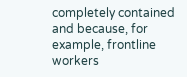completely contained and because, for example, frontline workers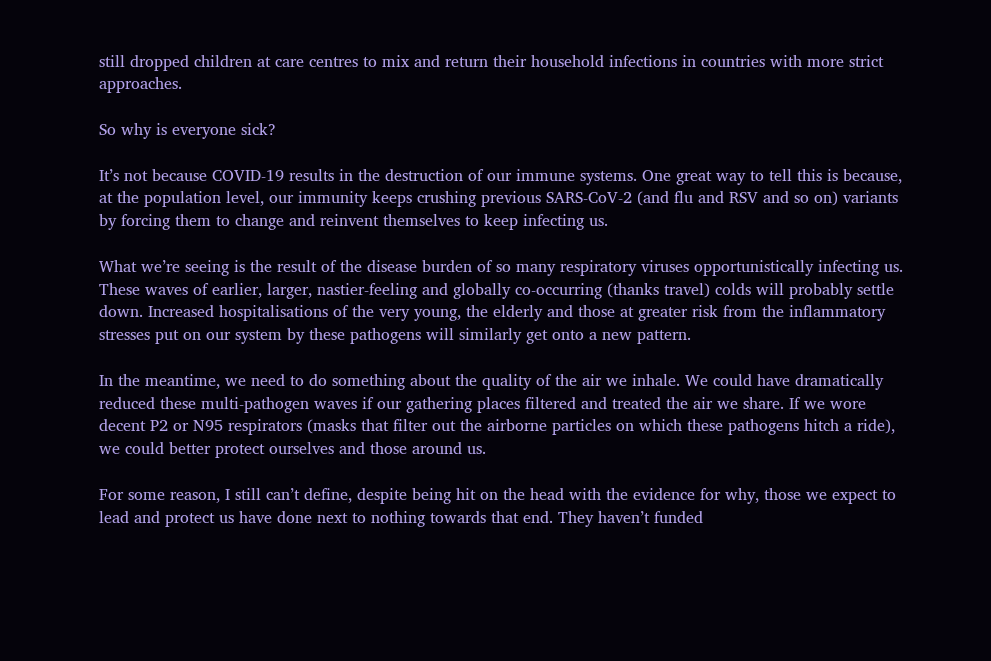still dropped children at care centres to mix and return their household infections in countries with more strict approaches.

So why is everyone sick?

It’s not because COVID-19 results in the destruction of our immune systems. One great way to tell this is because, at the population level, our immunity keeps crushing previous SARS-CoV-2 (and flu and RSV and so on) variants by forcing them to change and reinvent themselves to keep infecting us.

What we’re seeing is the result of the disease burden of so many respiratory viruses opportunistically infecting us. These waves of earlier, larger, nastier-feeling and globally co-occurring (thanks travel) colds will probably settle down. Increased hospitalisations of the very young, the elderly and those at greater risk from the inflammatory stresses put on our system by these pathogens will similarly get onto a new pattern.

In the meantime, we need to do something about the quality of the air we inhale. We could have dramatically reduced these multi-pathogen waves if our gathering places filtered and treated the air we share. If we wore decent P2 or N95 respirators (masks that filter out the airborne particles on which these pathogens hitch a ride), we could better protect ourselves and those around us.

For some reason, I still can’t define, despite being hit on the head with the evidence for why, those we expect to lead and protect us have done next to nothing towards that end. They haven’t funded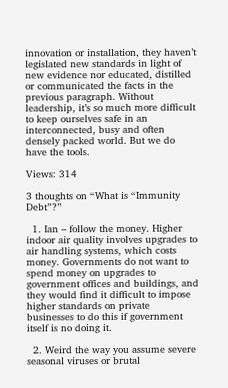innovation or installation, they haven’t legislated new standards in light of new evidence nor educated, distilled or communicated the facts in the previous paragraph. Without leadership, it’s so much more difficult to keep ourselves safe in an interconnected, busy and often densely packed world. But we do have the tools.

Views: 314

3 thoughts on “What is “Immunity Debt”?”

  1. Ian – follow the money. Higher indoor air quality involves upgrades to air handling systems, which costs money. Governments do not want to spend money on upgrades to government offices and buildings, and they would find it difficult to impose higher standards on private businesses to do this if government itself is no doing it.

  2. Weird the way you assume severe seasonal viruses or brutal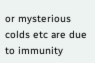or mysterious colds etc are due to immunity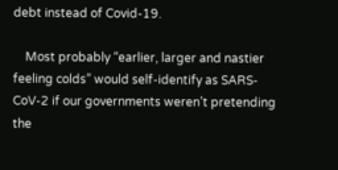debt instead of Covid-19.

    Most probably “earlier, larger and nastier feeling colds” would self-identify as SARS-CoV-2 if our governments weren’t pretending the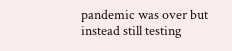pandemic was over but instead still testing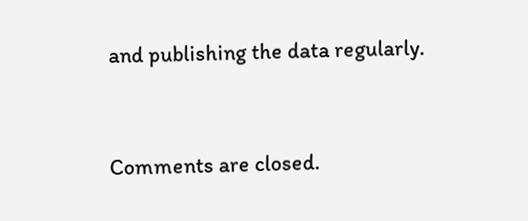and publishing the data regularly.


Comments are closed.